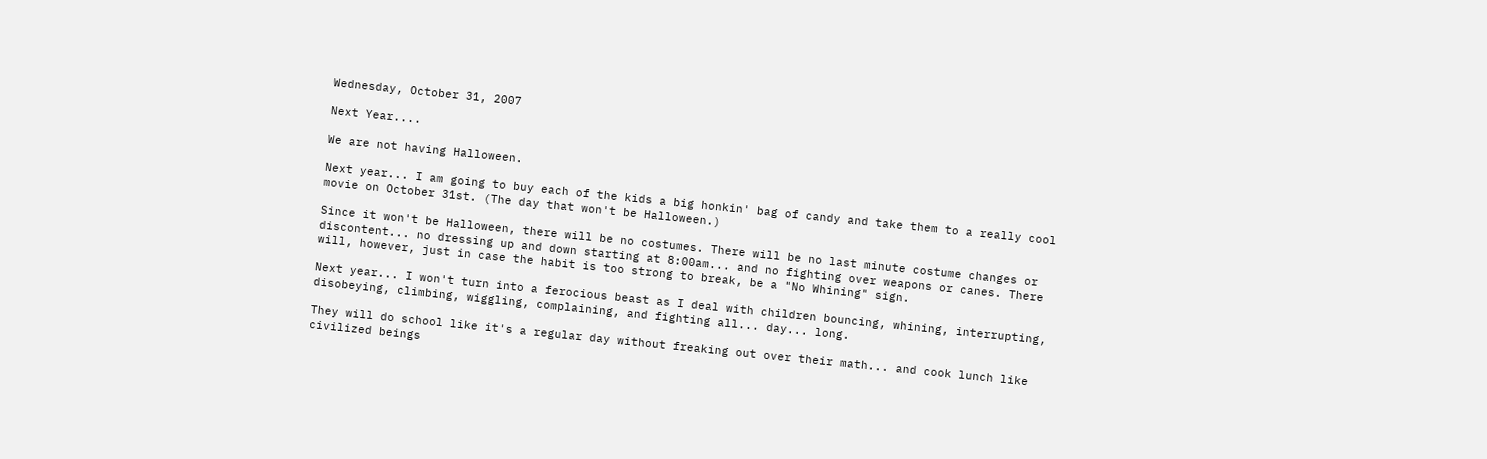Wednesday, October 31, 2007

Next Year....

We are not having Halloween.

Next year... I am going to buy each of the kids a big honkin' bag of candy and take them to a really cool movie on October 31st. (The day that won't be Halloween.)

Since it won't be Halloween, there will be no costumes. There will be no last minute costume changes or discontent... no dressing up and down starting at 8:00am... and no fighting over weapons or canes. There will, however, just in case the habit is too strong to break, be a "No Whining" sign.

Next year... I won't turn into a ferocious beast as I deal with children bouncing, whining, interrupting, disobeying, climbing, wiggling, complaining, and fighting all... day... long.

They will do school like it's a regular day without freaking out over their math... and cook lunch like civilized beings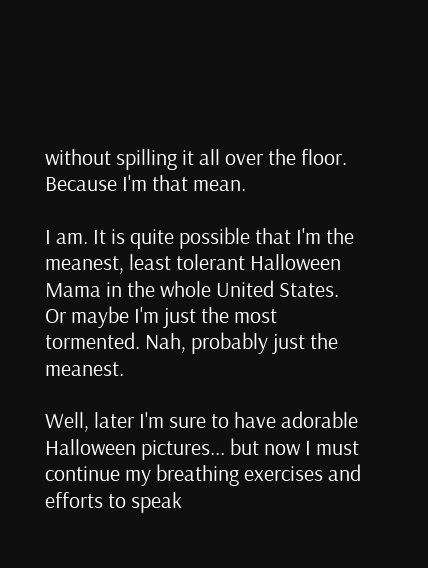without spilling it all over the floor. Because I'm that mean.

I am. It is quite possible that I'm the meanest, least tolerant Halloween Mama in the whole United States. Or maybe I'm just the most tormented. Nah, probably just the meanest.

Well, later I'm sure to have adorable Halloween pictures... but now I must continue my breathing exercises and efforts to speak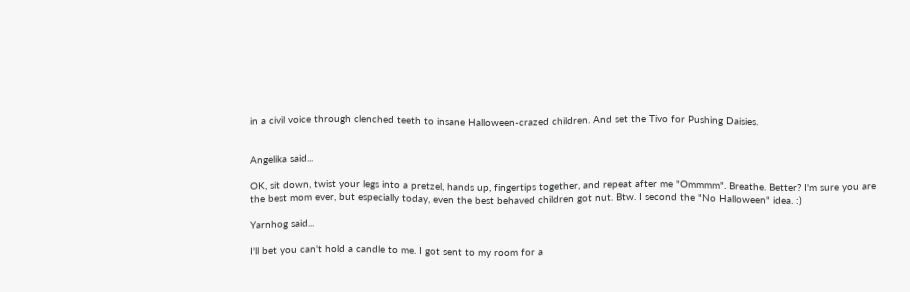in a civil voice through clenched teeth to insane Halloween-crazed children. And set the Tivo for Pushing Daisies.


Angelika said...

OK, sit down, twist your legs into a pretzel, hands up, fingertips together, and repeat after me "Ommmm". Breathe. Better? I'm sure you are the best mom ever, but especially today, even the best behaved children got nut. Btw. I second the "No Halloween" idea. :)

Yarnhog said...

I'll bet you can't hold a candle to me. I got sent to my room for a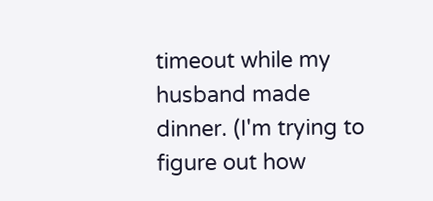timeout while my husband made dinner. (I'm trying to figure out how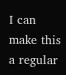I can make this a regular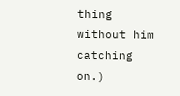thing without him catching on.)